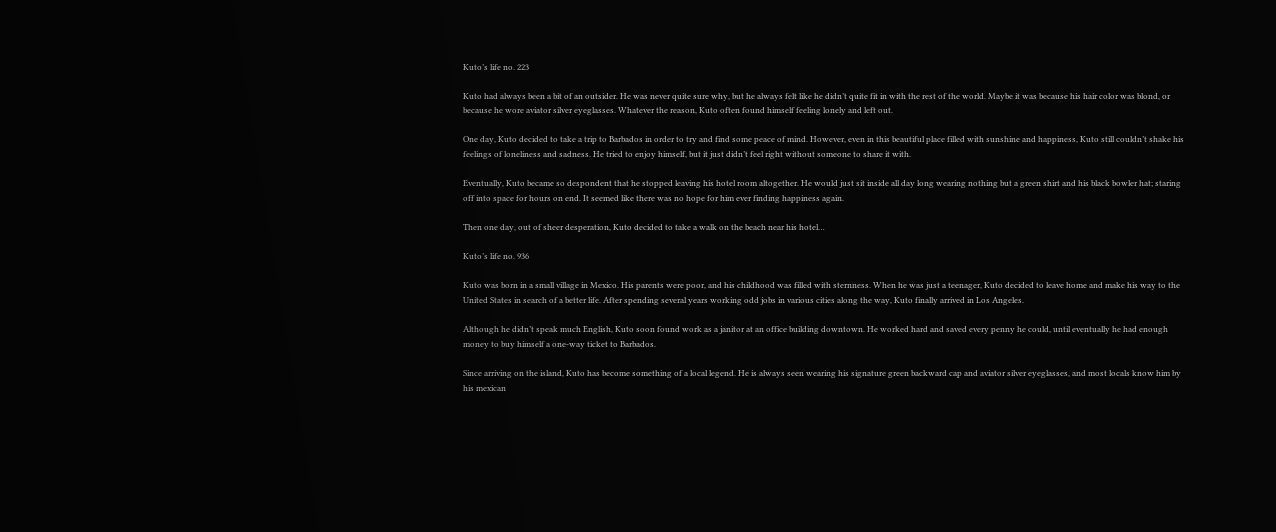Kuto’s life no. 223

Kuto had always been a bit of an outsider. He was never quite sure why, but he always felt like he didn’t quite fit in with the rest of the world. Maybe it was because his hair color was blond, or because he wore aviator silver eyeglasses. Whatever the reason, Kuto often found himself feeling lonely and left out.

One day, Kuto decided to take a trip to Barbados in order to try and find some peace of mind. However, even in this beautiful place filled with sunshine and happiness, Kuto still couldn’t shake his feelings of loneliness and sadness. He tried to enjoy himself, but it just didn’t feel right without someone to share it with.

Eventually, Kuto became so despondent that he stopped leaving his hotel room altogether. He would just sit inside all day long wearing nothing but a green shirt and his black bowler hat; staring off into space for hours on end. It seemed like there was no hope for him ever finding happiness again.

Then one day, out of sheer desperation, Kuto decided to take a walk on the beach near his hotel…

Kuto’s life no. 936

Kuto was born in a small village in Mexico. His parents were poor, and his childhood was filled with sternness. When he was just a teenager, Kuto decided to leave home and make his way to the United States in search of a better life. After spending several years working odd jobs in various cities along the way, Kuto finally arrived in Los Angeles.

Although he didn’t speak much English, Kuto soon found work as a janitor at an office building downtown. He worked hard and saved every penny he could, until eventually he had enough money to buy himself a one-way ticket to Barbados.

Since arriving on the island, Kuto has become something of a local legend. He is always seen wearing his signature green backward cap and aviator silver eyeglasses, and most locals know him by his mexican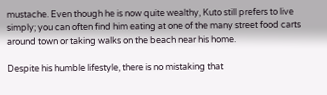mustache. Even though he is now quite wealthy, Kuto still prefers to live simply; you can often find him eating at one of the many street food carts around town or taking walks on the beach near his home.

Despite his humble lifestyle, there is no mistaking that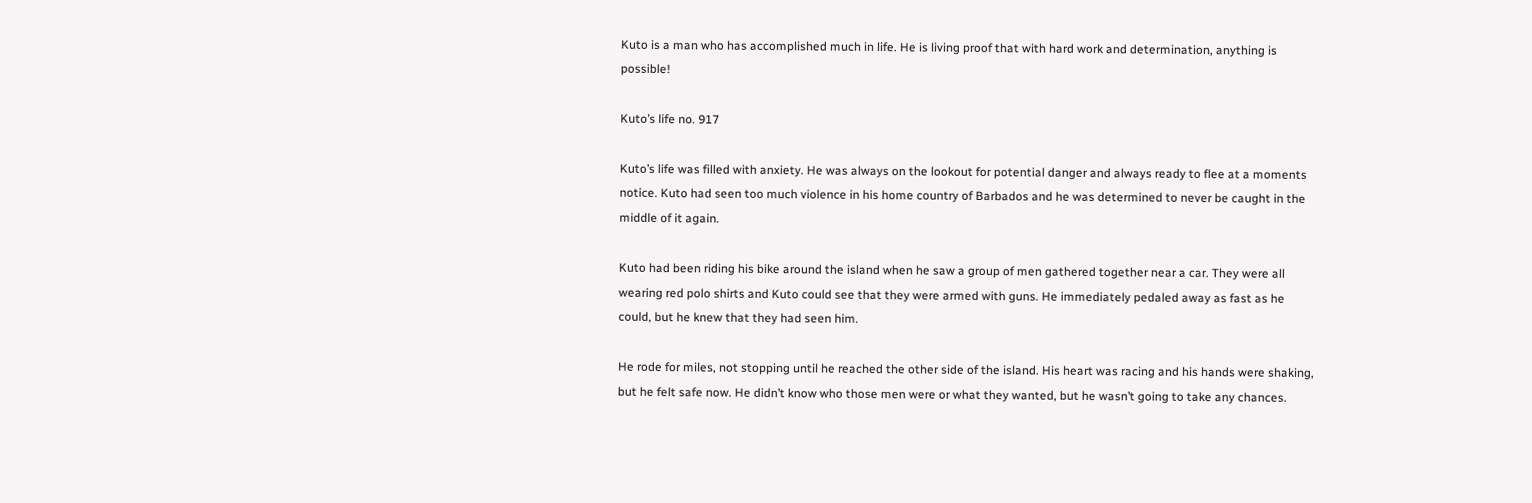Kuto is a man who has accomplished much in life. He is living proof that with hard work and determination, anything is possible!

Kuto’s life no. 917

Kuto’s life was filled with anxiety. He was always on the lookout for potential danger and always ready to flee at a moments notice. Kuto had seen too much violence in his home country of Barbados and he was determined to never be caught in the middle of it again.

Kuto had been riding his bike around the island when he saw a group of men gathered together near a car. They were all wearing red polo shirts and Kuto could see that they were armed with guns. He immediately pedaled away as fast as he could, but he knew that they had seen him.

He rode for miles, not stopping until he reached the other side of the island. His heart was racing and his hands were shaking, but he felt safe now. He didn’t know who those men were or what they wanted, but he wasn’t going to take any chances.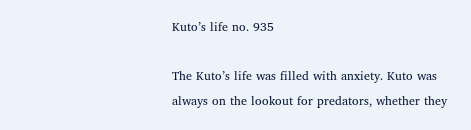Kuto’s life no. 935

The Kuto’s life was filled with anxiety. Kuto was always on the lookout for predators, whether they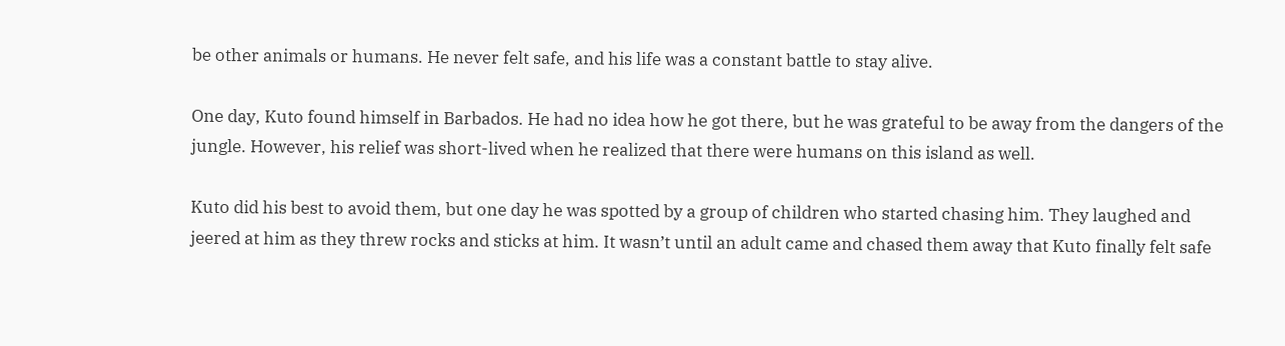be other animals or humans. He never felt safe, and his life was a constant battle to stay alive.

One day, Kuto found himself in Barbados. He had no idea how he got there, but he was grateful to be away from the dangers of the jungle. However, his relief was short-lived when he realized that there were humans on this island as well.

Kuto did his best to avoid them, but one day he was spotted by a group of children who started chasing him. They laughed and jeered at him as they threw rocks and sticks at him. It wasn’t until an adult came and chased them away that Kuto finally felt safe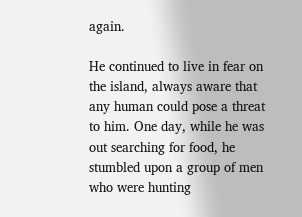again.

He continued to live in fear on the island, always aware that any human could pose a threat to him. One day, while he was out searching for food, he stumbled upon a group of men who were hunting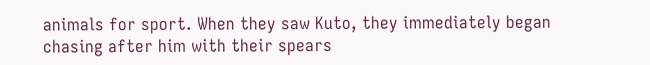animals for sport. When they saw Kuto, they immediately began chasing after him with their spears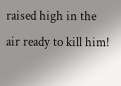raised high in the air ready to kill him!